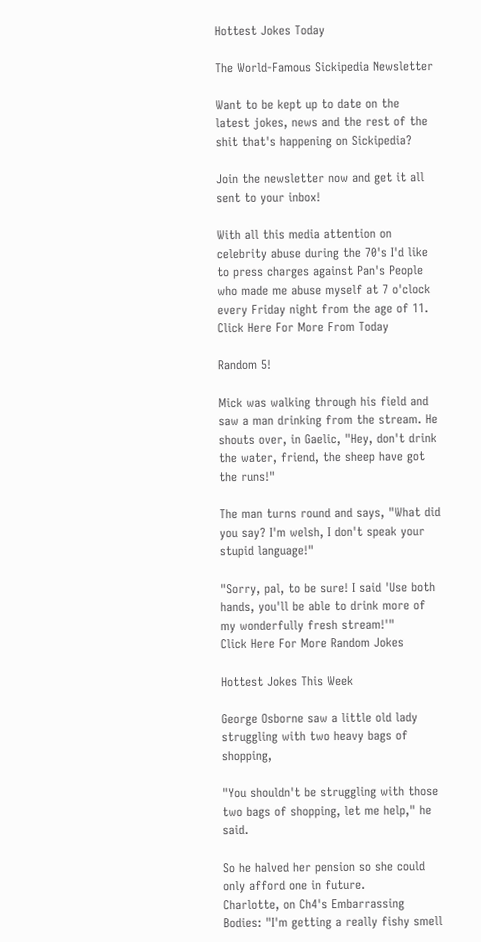Hottest Jokes Today

The World-Famous Sickipedia Newsletter

Want to be kept up to date on the latest jokes, news and the rest of the shit that's happening on Sickipedia?

Join the newsletter now and get it all sent to your inbox!

With all this media attention on celebrity abuse during the 70's I'd like to press charges against Pan's People who made me abuse myself at 7 o'clock every Friday night from the age of 11.
Click Here For More From Today

Random 5!

Mick was walking through his field and saw a man drinking from the stream. He shouts over, in Gaelic, "Hey, don't drink the water, friend, the sheep have got the runs!"

The man turns round and says, "What did you say? I'm welsh, I don't speak your stupid language!"

"Sorry, pal, to be sure! I said 'Use both hands, you'll be able to drink more of my wonderfully fresh stream!'"
Click Here For More Random Jokes

Hottest Jokes This Week

George Osborne saw a little old lady struggling with two heavy bags of shopping,

"You shouldn't be struggling with those two bags of shopping, let me help," he said.

So he halved her pension so she could only afford one in future.
Charlotte, on Ch4's Embarrassing Bodies: "I'm getting a really fishy smell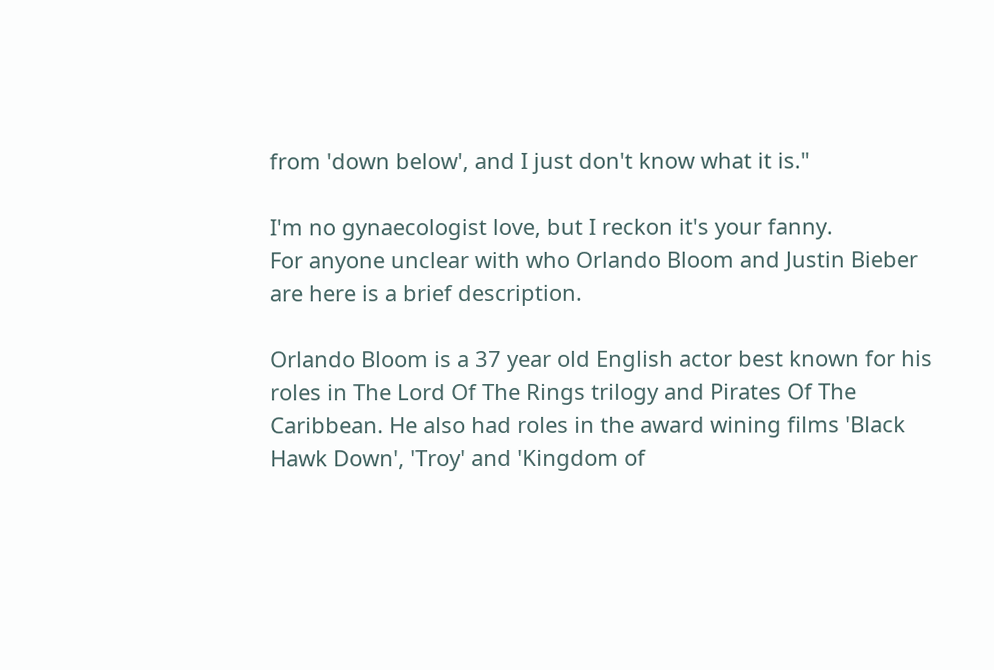from 'down below', and I just don't know what it is."

I'm no gynaecologist love, but I reckon it's your fanny.
For anyone unclear with who Orlando Bloom and Justin Bieber are here is a brief description.

Orlando Bloom is a 37 year old English actor best known for his roles in The Lord Of The Rings trilogy and Pirates Of The Caribbean. He also had roles in the award wining films 'Black Hawk Down', 'Troy' and 'Kingdom of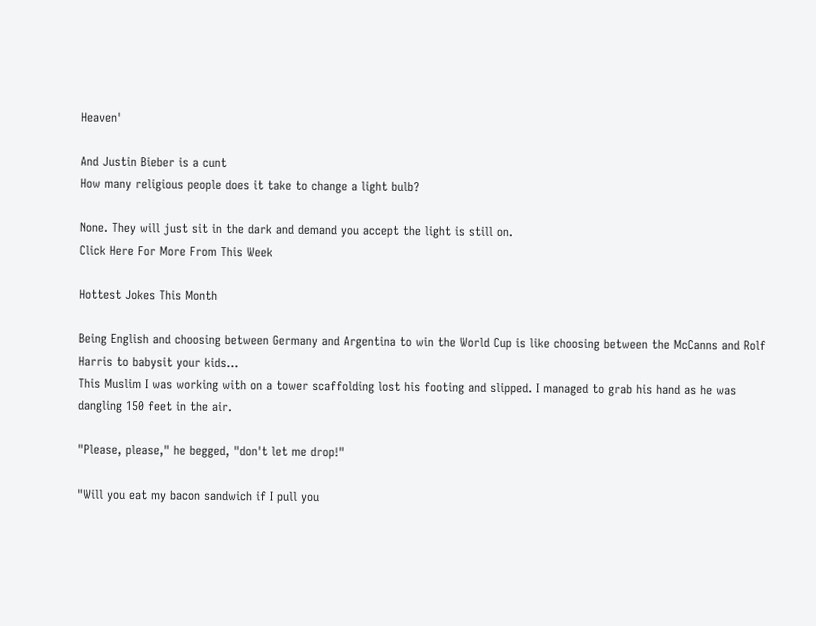Heaven'

And Justin Bieber is a cunt
How many religious people does it take to change a light bulb?

None. They will just sit in the dark and demand you accept the light is still on.
Click Here For More From This Week

Hottest Jokes This Month

Being English and choosing between Germany and Argentina to win the World Cup is like choosing between the McCanns and Rolf Harris to babysit your kids...
This Muslim I was working with on a tower scaffolding lost his footing and slipped. I managed to grab his hand as he was dangling 150 feet in the air.

"Please, please," he begged, "don't let me drop!"

"Will you eat my bacon sandwich if I pull you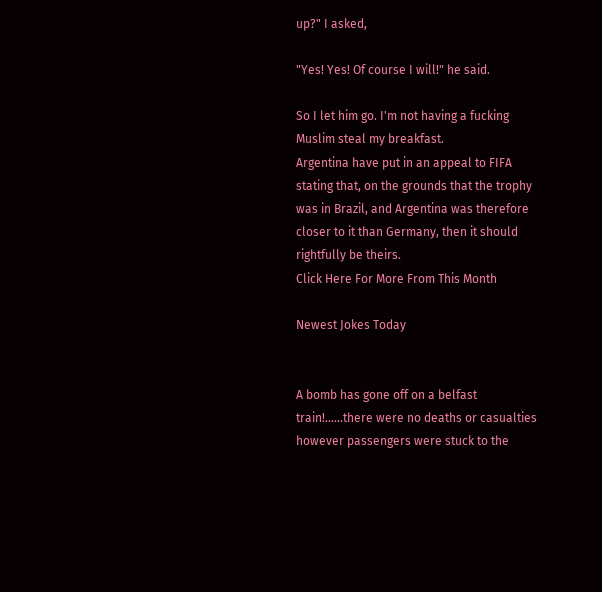up?" I asked,

"Yes! Yes! Of course I will!" he said.

So I let him go. I'm not having a fucking Muslim steal my breakfast.
Argentina have put in an appeal to FIFA stating that, on the grounds that the trophy was in Brazil, and Argentina was therefore closer to it than Germany, then it should rightfully be theirs.
Click Here For More From This Month

Newest Jokes Today


A bomb has gone off on a belfast train!......there were no deaths or casualties however passengers were stuck to the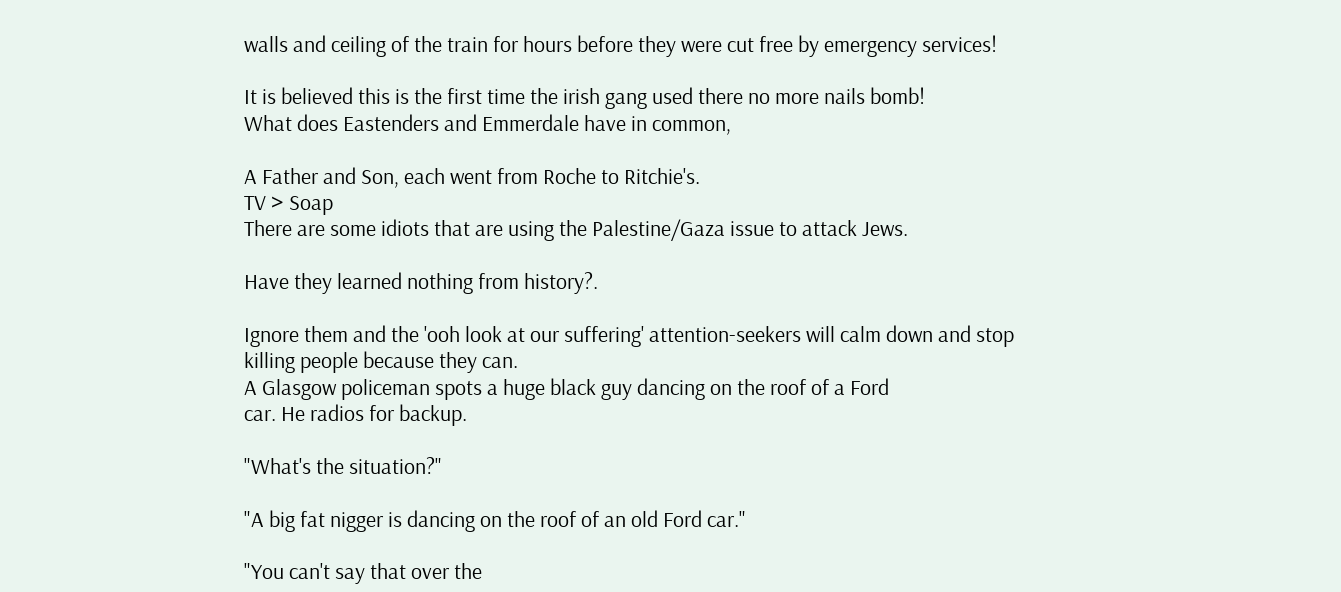walls and ceiling of the train for hours before they were cut free by emergency services!

It is believed this is the first time the irish gang used there no more nails bomb!
What does Eastenders and Emmerdale have in common,

A Father and Son, each went from Roche to Ritchie's.
TV > Soap
There are some idiots that are using the Palestine/Gaza issue to attack Jews.

Have they learned nothing from history?.

Ignore them and the 'ooh look at our suffering' attention-seekers will calm down and stop killing people because they can.
A Glasgow policeman spots a huge black guy dancing on the roof of a Ford
car. He radios for backup.

"What's the situation?"

"A big fat nigger is dancing on the roof of an old Ford car."

"You can't say that over the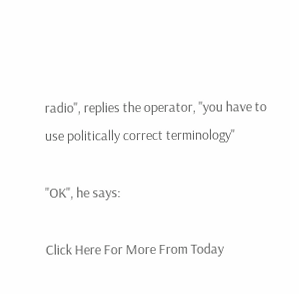radio", replies the operator, "you have to
use politically correct terminology"

"OK", he says:

Click Here For More From Today